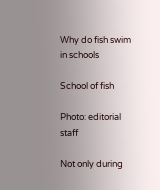Why do fish swim in schools

School of fish

Photo: editorial staff

Not only during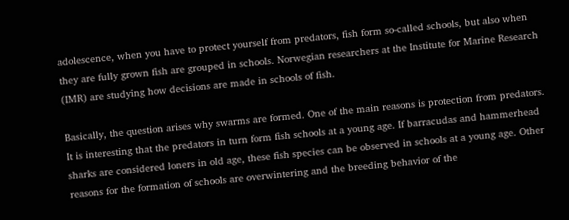adolescence, when you have to protect yourself from predators, fish form so-called schools, but also when they are fully grown fish are grouped in schools. Norwegian researchers at the Institute for Marine Research (IMR) are studying how decisions are made in schools of fish.

Basically, the question arises why swarms are formed. One of the main reasons is protection from predators. It is interesting that the predators in turn form fish schools at a young age. If barracudas and hammerhead sharks are considered loners in old age, these fish species can be observed in schools at a young age. Other reasons for the formation of schools are overwintering and the breeding behavior of the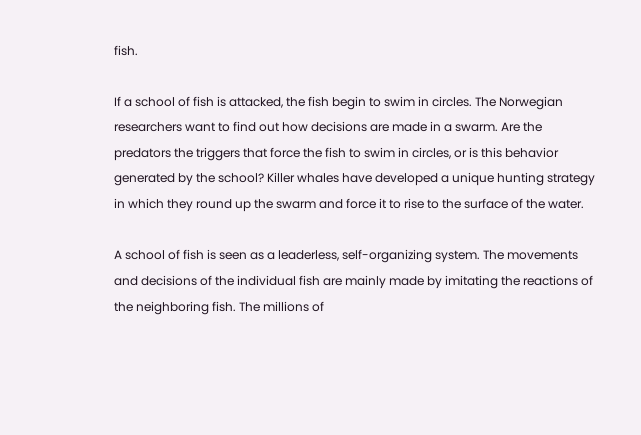fish.

If a school of fish is attacked, the fish begin to swim in circles. The Norwegian researchers want to find out how decisions are made in a swarm. Are the predators the triggers that force the fish to swim in circles, or is this behavior generated by the school? Killer whales have developed a unique hunting strategy in which they round up the swarm and force it to rise to the surface of the water.

A school of fish is seen as a leaderless, self-organizing system. The movements and decisions of the individual fish are mainly made by imitating the reactions of the neighboring fish. The millions of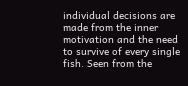individual decisions are made from the inner motivation and the need to survive of every single fish. Seen from the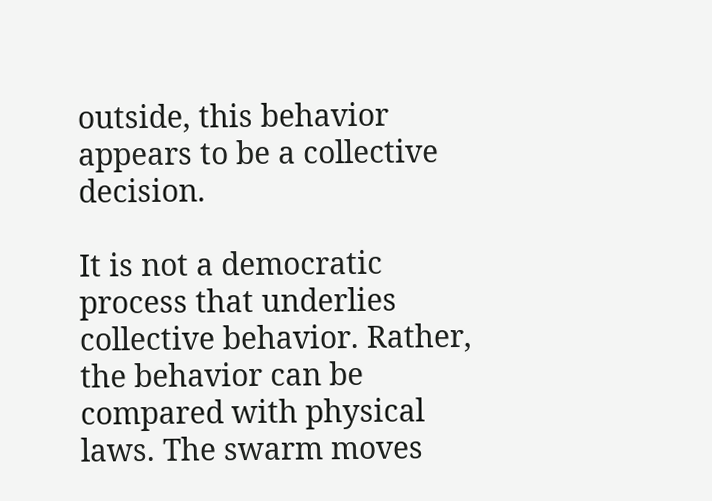outside, this behavior appears to be a collective decision.

It is not a democratic process that underlies collective behavior. Rather, the behavior can be compared with physical laws. The swarm moves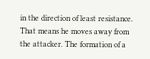in the direction of least resistance. That means he moves away from the attacker. The formation of a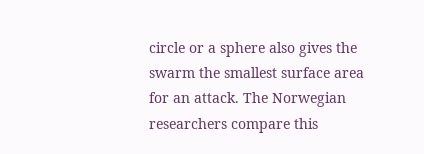circle or a sphere also gives the swarm the smallest surface area for an attack. The Norwegian researchers compare this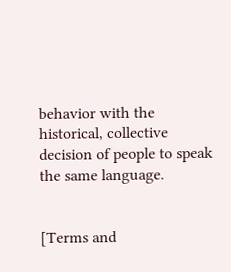behavior with the historical, collective decision of people to speak the same language.


[Terms and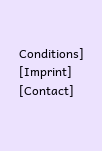Conditions] [Imprint] [Contact]